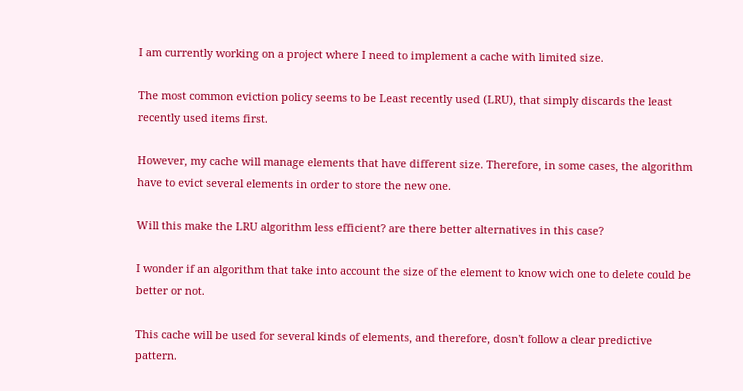I am currently working on a project where I need to implement a cache with limited size.

The most common eviction policy seems to be Least recently used (LRU), that simply discards the least recently used items first.

However, my cache will manage elements that have different size. Therefore, in some cases, the algorithm have to evict several elements in order to store the new one.

Will this make the LRU algorithm less efficient? are there better alternatives in this case?

I wonder if an algorithm that take into account the size of the element to know wich one to delete could be better or not.

This cache will be used for several kinds of elements, and therefore, dosn't follow a clear predictive pattern.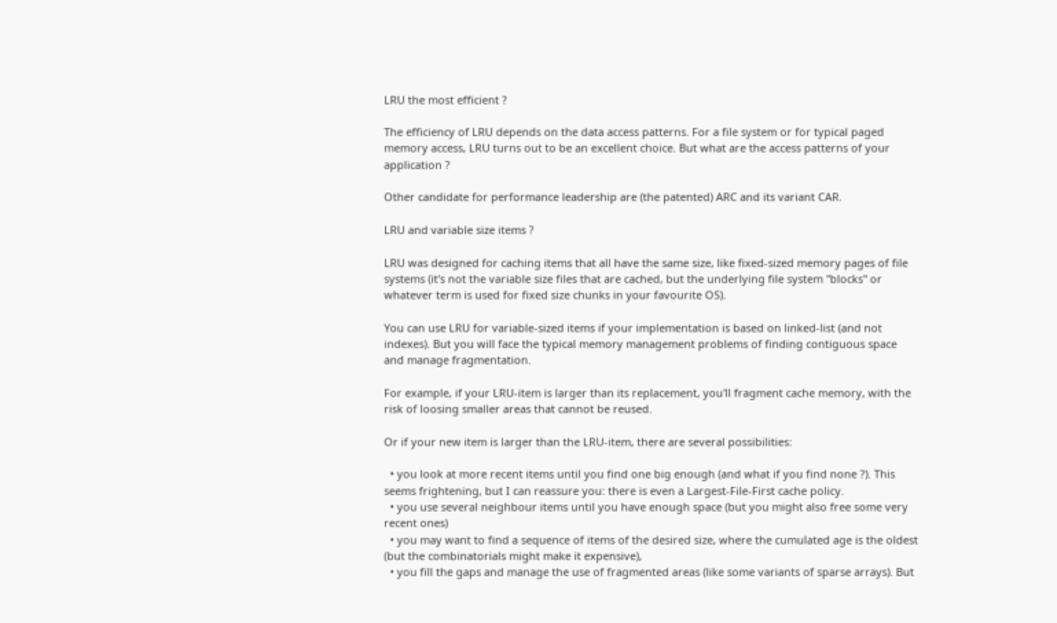LRU the most efficient ?

The efficiency of LRU depends on the data access patterns. For a file system or for typical paged memory access, LRU turns out to be an excellent choice. But what are the access patterns of your application ?

Other candidate for performance leadership are (the patented) ARC and its variant CAR.

LRU and variable size items ?

LRU was designed for caching items that all have the same size, like fixed-sized memory pages of file systems (it's not the variable size files that are cached, but the underlying file system "blocks" or whatever term is used for fixed size chunks in your favourite OS).

You can use LRU for variable-sized items if your implementation is based on linked-list (and not indexes). But you will face the typical memory management problems of finding contiguous space and manage fragmentation.

For example, if your LRU-item is larger than its replacement, you'll fragment cache memory, with the risk of loosing smaller areas that cannot be reused.

Or if your new item is larger than the LRU-item, there are several possibilities:

  • you look at more recent items until you find one big enough (and what if you find none ?). This seems frightening, but I can reassure you: there is even a Largest-File-First cache policy.
  • you use several neighbour items until you have enough space (but you might also free some very recent ones)
  • you may want to find a sequence of items of the desired size, where the cumulated age is the oldest (but the combinatorials might make it expensive),
  • you fill the gaps and manage the use of fragmented areas (like some variants of sparse arrays). But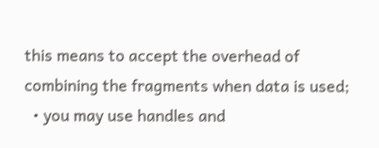this means to accept the overhead of combining the fragments when data is used;
  • you may use handles and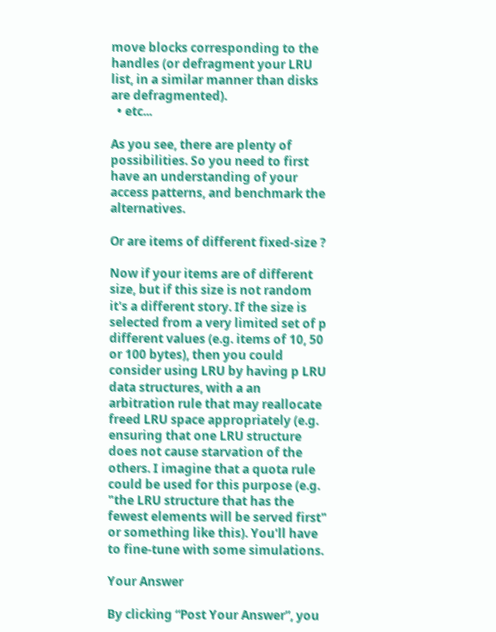move blocks corresponding to the handles (or defragment your LRU list, in a similar manner than disks are defragmented).
  • etc...

As you see, there are plenty of possibilities. So you need to first have an understanding of your access patterns, and benchmark the alternatives.

Or are items of different fixed-size ?

Now if your items are of different size, but if this size is not random it's a different story. If the size is selected from a very limited set of p different values (e.g. items of 10, 50 or 100 bytes), then you could consider using LRU by having p LRU data structures, with a an arbitration rule that may reallocate freed LRU space appropriately (e.g. ensuring that one LRU structure does not cause starvation of the others. I imagine that a quota rule could be used for this purpose (e.g. "the LRU structure that has the fewest elements will be served first" or something like this). You'll have to fine-tune with some simulations.

Your Answer

By clicking “Post Your Answer”, you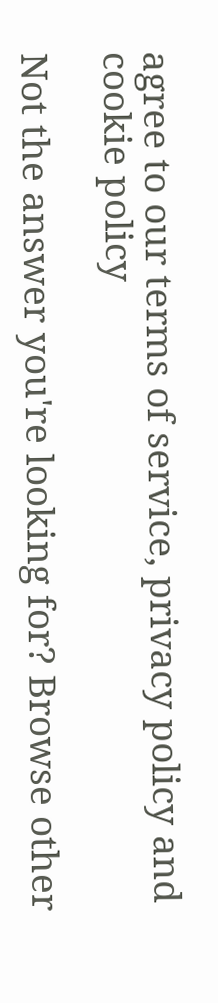agree to our terms of service, privacy policy and cookie policy

Not the answer you're looking for? Browse other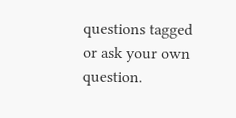questions tagged or ask your own question.